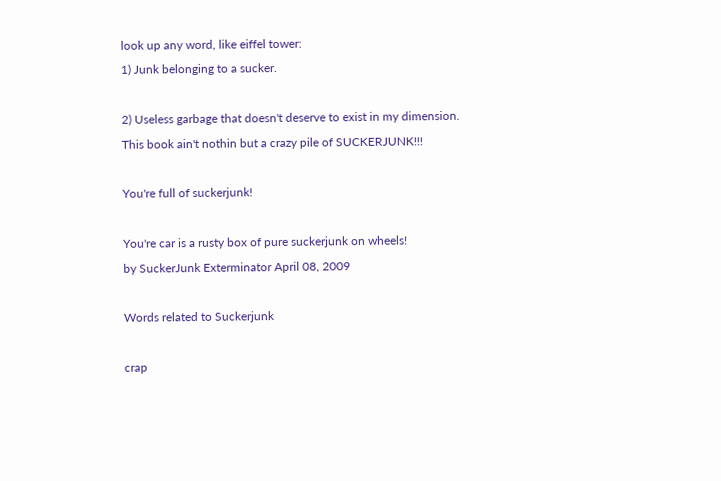look up any word, like eiffel tower:
1) Junk belonging to a sucker.

2) Useless garbage that doesn't deserve to exist in my dimension.
This book ain't nothin but a crazy pile of SUCKERJUNK!!!

You're full of suckerjunk!

You're car is a rusty box of pure suckerjunk on wheels!
by SuckerJunk Exterminator April 08, 2009

Words related to Suckerjunk

crap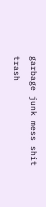garbage junk mess shit trash